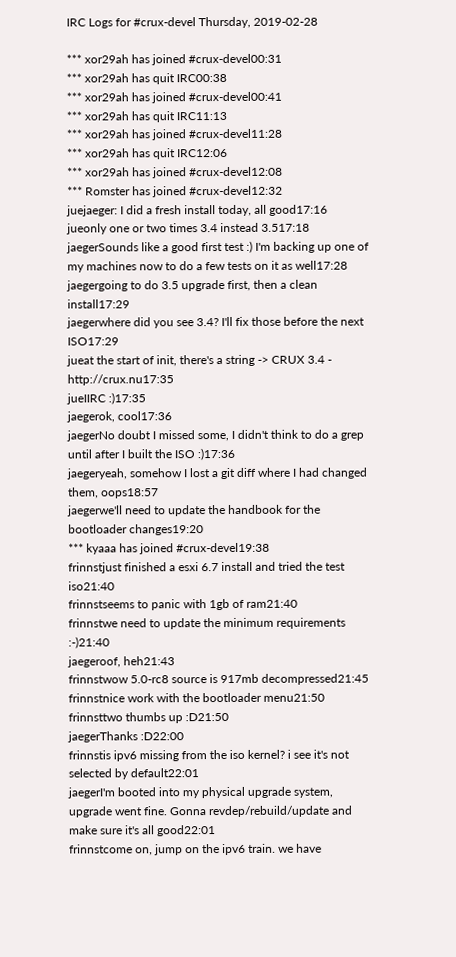IRC Logs for #crux-devel Thursday, 2019-02-28

*** xor29ah has joined #crux-devel00:31
*** xor29ah has quit IRC00:38
*** xor29ah has joined #crux-devel00:41
*** xor29ah has quit IRC11:13
*** xor29ah has joined #crux-devel11:28
*** xor29ah has quit IRC12:06
*** xor29ah has joined #crux-devel12:08
*** Romster has joined #crux-devel12:32
juejaeger: I did a fresh install today, all good17:16
jueonly one or two times 3.4 instead 3.517:18
jaegerSounds like a good first test :) I'm backing up one of my machines now to do a few tests on it as well17:28
jaegergoing to do 3.5 upgrade first, then a clean install17:29
jaegerwhere did you see 3.4? I'll fix those before the next ISO17:29
jueat the start of init, there's a string -> CRUX 3.4 - http://crux.nu17:35
jueIIRC :)17:35
jaegerok, cool17:36
jaegerNo doubt I missed some, I didn't think to do a grep until after I built the ISO :)17:36
jaegeryeah, somehow I lost a git diff where I had changed them, oops18:57
jaegerwe'll need to update the handbook for the bootloader changes19:20
*** kyaaa has joined #crux-devel19:38
frinnstjust finished a esxi 6.7 install and tried the test iso21:40
frinnstseems to panic with 1gb of ram21:40
frinnstwe need to update the minimum requirements :-)21:40
jaegeroof, heh21:43
frinnstwow 5.0-rc8 source is 917mb decompressed21:45
frinnstnice work with the bootloader menu21:50
frinnsttwo thumbs up :D21:50
jaegerThanks :D22:00
frinnstis ipv6 missing from the iso kernel? i see it's not selected by default22:01
jaegerI'm booted into my physical upgrade system, upgrade went fine. Gonna revdep/rebuild/update and make sure it's all good22:01
frinnstcome on, jump on the ipv6 train. we have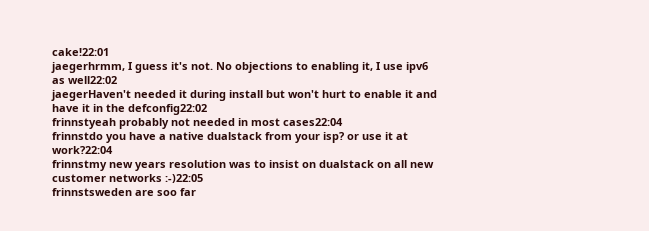cake!22:01
jaegerhrmm, I guess it's not. No objections to enabling it, I use ipv6 as well22:02
jaegerHaven't needed it during install but won't hurt to enable it and have it in the defconfig22:02
frinnstyeah probably not needed in most cases22:04
frinnstdo you have a native dualstack from your isp? or use it at work?22:04
frinnstmy new years resolution was to insist on dualstack on all new customer networks :-)22:05
frinnstsweden are soo far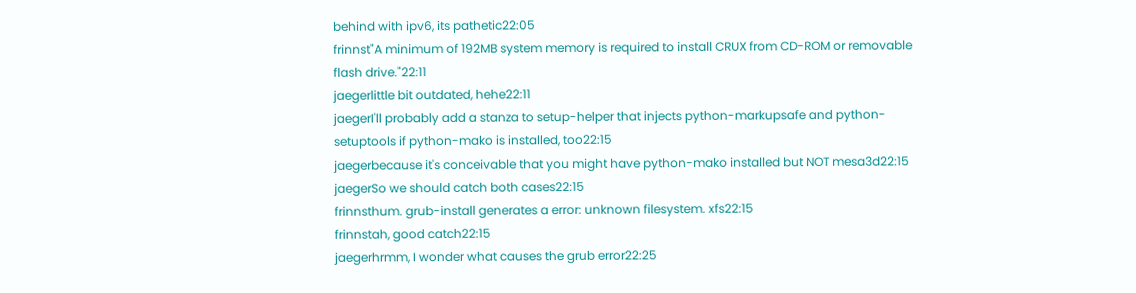behind with ipv6, its pathetic22:05
frinnst"A minimum of 192MB system memory is required to install CRUX from CD-ROM or removable flash drive."22:11
jaegerlittle bit outdated, hehe22:11
jaegerI'll probably add a stanza to setup-helper that injects python-markupsafe and python-setuptools if python-mako is installed, too22:15
jaegerbecause it's conceivable that you might have python-mako installed but NOT mesa3d22:15
jaegerSo we should catch both cases22:15
frinnsthum. grub-install generates a error: unknown filesystem. xfs22:15
frinnstah, good catch22:15
jaegerhrmm, I wonder what causes the grub error22:25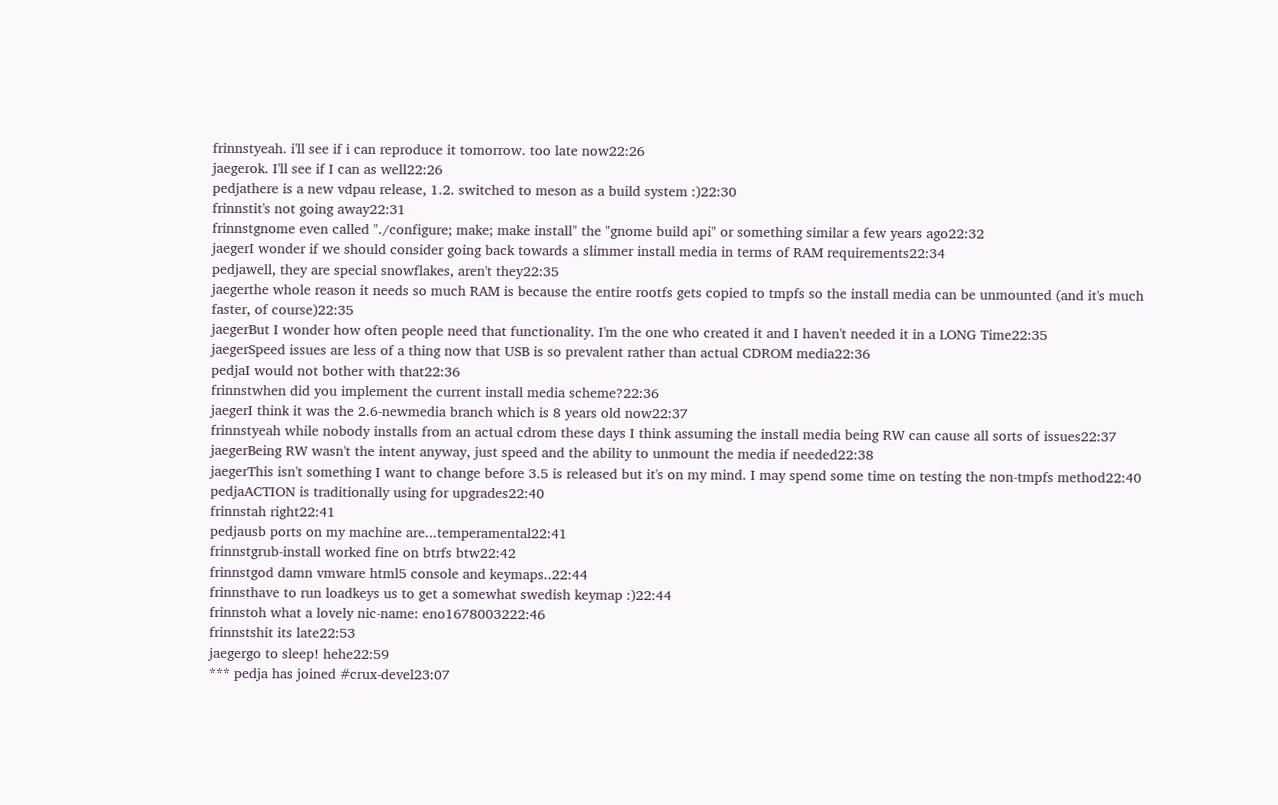frinnstyeah. i'll see if i can reproduce it tomorrow. too late now22:26
jaegerok. I'll see if I can as well22:26
pedjathere is a new vdpau release, 1.2. switched to meson as a build system :)22:30
frinnstit's not going away22:31
frinnstgnome even called "./configure; make; make install" the "gnome build api" or something similar a few years ago22:32
jaegerI wonder if we should consider going back towards a slimmer install media in terms of RAM requirements22:34
pedjawell, they are special snowflakes, aren't they22:35
jaegerthe whole reason it needs so much RAM is because the entire rootfs gets copied to tmpfs so the install media can be unmounted (and it's much faster, of course)22:35
jaegerBut I wonder how often people need that functionality. I'm the one who created it and I haven't needed it in a LONG Time22:35
jaegerSpeed issues are less of a thing now that USB is so prevalent rather than actual CDROM media22:36
pedjaI would not bother with that22:36
frinnstwhen did you implement the current install media scheme?22:36
jaegerI think it was the 2.6-newmedia branch which is 8 years old now22:37
frinnstyeah while nobody installs from an actual cdrom these days I think assuming the install media being RW can cause all sorts of issues22:37
jaegerBeing RW wasn't the intent anyway, just speed and the ability to unmount the media if needed22:38
jaegerThis isn't something I want to change before 3.5 is released but it's on my mind. I may spend some time on testing the non-tmpfs method22:40
pedjaACTION is traditionally using for upgrades22:40
frinnstah right22:41
pedjausb ports on my machine are...temperamental22:41
frinnstgrub-install worked fine on btrfs btw22:42
frinnstgod damn vmware html5 console and keymaps..22:44
frinnsthave to run loadkeys us to get a somewhat swedish keymap :)22:44
frinnstoh what a lovely nic-name: eno1678003222:46
frinnstshit its late22:53
jaegergo to sleep! hehe22:59
*** pedja has joined #crux-devel23:07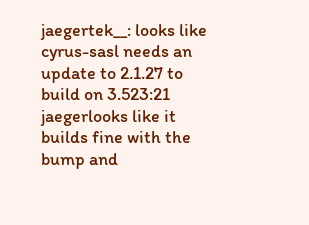jaegertek__: looks like cyrus-sasl needs an update to 2.1.27 to build on 3.523:21
jaegerlooks like it builds fine with the bump and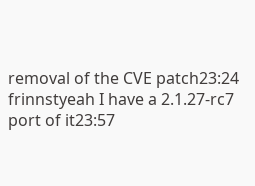removal of the CVE patch23:24
frinnstyeah I have a 2.1.27-rc7 port of it23:57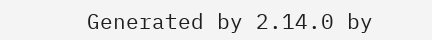Generated by 2.14.0 by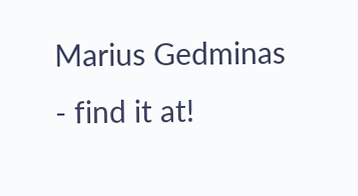Marius Gedminas - find it at!